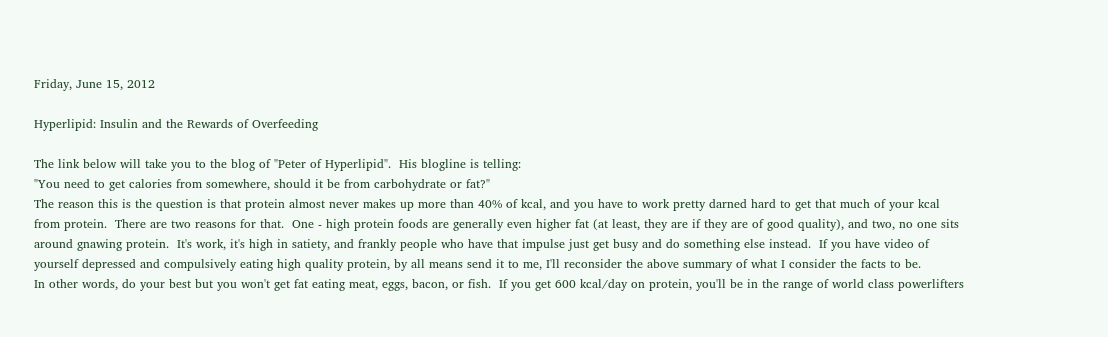Friday, June 15, 2012

Hyperlipid: Insulin and the Rewards of Overfeeding

The link below will take you to the blog of "Peter of Hyperlipid".  His blogline is telling:
"You need to get calories from somewhere, should it be from carbohydrate or fat?"
The reason this is the question is that protein almost never makes up more than 40% of kcal, and you have to work pretty darned hard to get that much of your kcal from protein.  There are two reasons for that.  One - high protein foods are generally even higher fat (at least, they are if they are of good quality), and two, no one sits around gnawing protein.  It's work, it's high in satiety, and frankly people who have that impulse just get busy and do something else instead.  If you have video of yourself depressed and compulsively eating high quality protein, by all means send it to me, I'll reconsider the above summary of what I consider the facts to be.
In other words, do your best but you won't get fat eating meat, eggs, bacon, or fish.  If you get 600 kcal/day on protein, you'll be in the range of world class powerlifters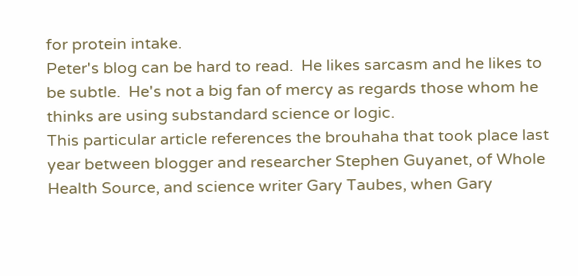for protein intake.
Peter's blog can be hard to read.  He likes sarcasm and he likes to be subtle.  He's not a big fan of mercy as regards those whom he thinks are using substandard science or logic.
This particular article references the brouhaha that took place last year between blogger and researcher Stephen Guyanet, of Whole Health Source, and science writer Gary Taubes, when Gary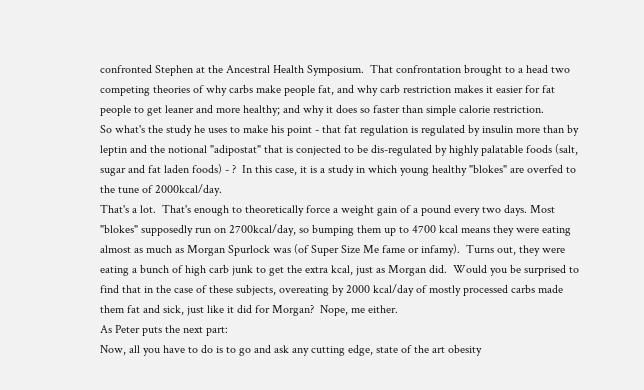confronted Stephen at the Ancestral Health Symposium.  That confrontation brought to a head two competing theories of why carbs make people fat, and why carb restriction makes it easier for fat people to get leaner and more healthy; and why it does so faster than simple calorie restriction.
So what's the study he uses to make his point - that fat regulation is regulated by insulin more than by leptin and the notional "adipostat" that is conjected to be dis-regulated by highly palatable foods (salt, sugar and fat laden foods) - ?  In this case, it is a study in which young healthy "blokes" are overfed to the tune of 2000kcal/day.
That's a lot.  That's enough to theoretically force a weight gain of a pound every two days. Most "blokes" supposedly run on 2700kcal/day, so bumping them up to 4700 kcal means they were eating almost as much as Morgan Spurlock was (of Super Size Me fame or infamy).  Turns out, they were eating a bunch of high carb junk to get the extra kcal, just as Morgan did.  Would you be surprised to find that in the case of these subjects, overeating by 2000 kcal/day of mostly processed carbs made them fat and sick, just like it did for Morgan?  Nope, me either.
As Peter puts the next part:
Now, all you have to do is to go and ask any cutting edge, state of the art obesity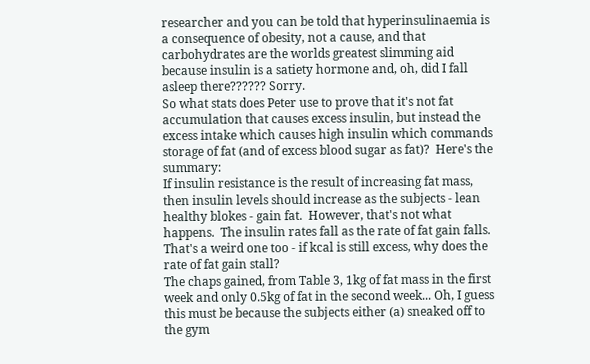researcher and you can be told that hyperinsulinaemia is a consequence of obesity, not a cause, and that carbohydrates are the worlds greatest slimming aid because insulin is a satiety hormone and, oh, did I fall asleep there?????? Sorry.
So what stats does Peter use to prove that it's not fat accumulation that causes excess insulin, but instead the excess intake which causes high insulin which commands storage of fat (and of excess blood sugar as fat)?  Here's the summary:
If insulin resistance is the result of increasing fat mass, then insulin levels should increase as the subjects - lean healthy blokes - gain fat.  However, that's not what happens.  The insulin rates fall as the rate of fat gain falls.  That's a weird one too - if kcal is still excess, why does the rate of fat gain stall?
The chaps gained, from Table 3, 1kg of fat mass in the first week and only 0.5kg of fat in the second week... Oh, I guess this must be because the subjects either (a) sneaked off to the gym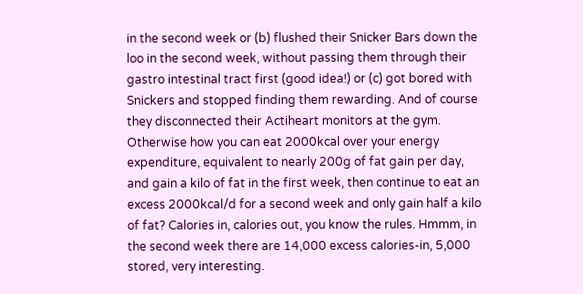in the second week or (b) flushed their Snicker Bars down the loo in the second week, without passing them through their gastro intestinal tract first (good idea!) or (c) got bored with Snickers and stopped finding them rewarding. And of course they disconnected their Actiheart monitors at the gym.
Otherwise how you can eat 2000kcal over your energy expenditure, equivalent to nearly 200g of fat gain per day, and gain a kilo of fat in the first week, then continue to eat an excess 2000kcal/d for a second week and only gain half a kilo of fat? Calories in, calories out, you know the rules. Hmmm, in the second week there are 14,000 excess calories-in, 5,000 stored, very interesting.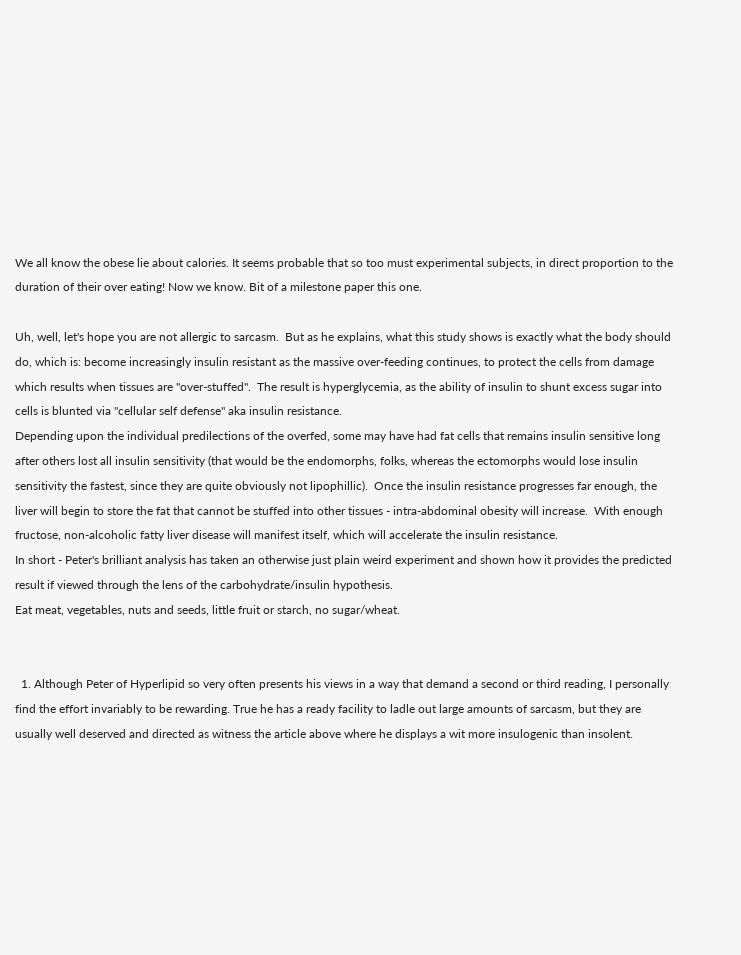We all know the obese lie about calories. It seems probable that so too must experimental subjects, in direct proportion to the duration of their over eating! Now we know. Bit of a milestone paper this one.

Uh, well, let's hope you are not allergic to sarcasm.  But as he explains, what this study shows is exactly what the body should do, which is: become increasingly insulin resistant as the massive over-feeding continues, to protect the cells from damage which results when tissues are "over-stuffed".  The result is hyperglycemia, as the ability of insulin to shunt excess sugar into cells is blunted via "cellular self defense" aka insulin resistance.
Depending upon the individual predilections of the overfed, some may have had fat cells that remains insulin sensitive long after others lost all insulin sensitivity (that would be the endomorphs, folks, whereas the ectomorphs would lose insulin sensitivity the fastest, since they are quite obviously not lipophillic).  Once the insulin resistance progresses far enough, the liver will begin to store the fat that cannot be stuffed into other tissues - intra-abdominal obesity will increase.  With enough fructose, non-alcoholic fatty liver disease will manifest itself, which will accelerate the insulin resistance.
In short - Peter's brilliant analysis has taken an otherwise just plain weird experiment and shown how it provides the predicted result if viewed through the lens of the carbohydrate/insulin hypothesis.
Eat meat, vegetables, nuts and seeds, little fruit or starch, no sugar/wheat.


  1. Although Peter of Hyperlipid so very often presents his views in a way that demand a second or third reading, I personally find the effort invariably to be rewarding. True he has a ready facility to ladle out large amounts of sarcasm, but they are usually well deserved and directed as witness the article above where he displays a wit more insulogenic than insolent.